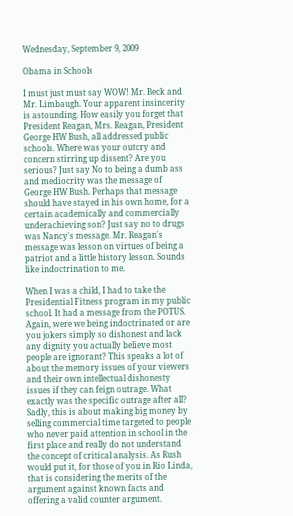Wednesday, September 9, 2009

Obama in Schools

I must just must say WOW! Mr. Beck and Mr. Limbaugh. Your apparent insincerity is astounding. How easily you forget that President Reagan, Mrs. Reagan, President George HW Bush, all addressed public schools. Where was your outcry and concern stirring up dissent? Are you serious? Just say No to being a dumb ass and mediocrity was the message of George HW Bush. Perhaps that message should have stayed in his own home, for a certain academically and commercially underachieving son? Just say no to drugs was Nancy's message. Mr. Reagan's message was lesson on virtues of being a patriot and a little history lesson. Sounds like indoctrination to me.

When I was a child, I had to take the Presidential Fitness program in my public school. It had a message from the POTUS. Again, were we being indoctrinated or are you jokers simply so dishonest and lack any dignity you actually believe most people are ignorant? This speaks a lot of about the memory issues of your viewers and their own intellectual dishonesty issues if they can feign outrage. What exactly was the specific outrage after all? Sadly, this is about making big money by selling commercial time targeted to people who never paid attention in school in the first place and really do not understand the concept of critical analysis. As Rush would put it, for those of you in Rio Linda, that is considering the merits of the argument against known facts and offering a valid counter argument.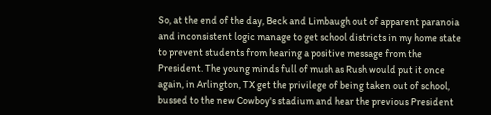So, at the end of the day, Beck and Limbaugh out of apparent paranoia and inconsistent logic manage to get school districts in my home state to prevent students from hearing a positive message from the President. The young minds full of mush as Rush would put it once again, in Arlington, TX get the privilege of being taken out of school, bussed to the new Cowboy's stadium and hear the previous President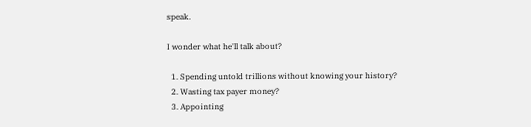speak.

I wonder what he'll talk about?

  1. Spending untold trillions without knowing your history?
  2. Wasting tax payer money?
  3. Appointing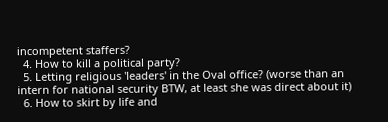incompetent staffers?
  4. How to kill a political party?
  5. Letting religious 'leaders' in the Oval office? (worse than an intern for national security BTW, at least she was direct about it)
  6. How to skirt by life and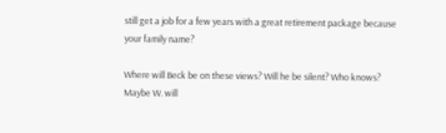still get a job for a few years with a great retirement package because your family name?

Where will Beck be on these views? Will he be silent? Who knows? Maybe W. will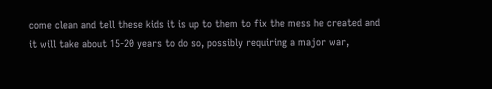come clean and tell these kids it is up to them to fix the mess he created and it will take about 15-20 years to do so, possibly requiring a major war,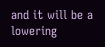and it will be a lowering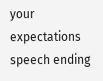your expectations speech ending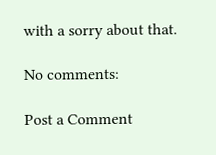with a sorry about that.

No comments:

Post a Comment